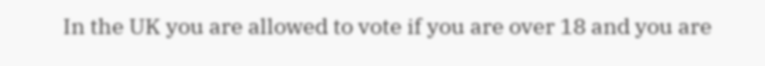In the UK you are allowed to vote if you are over 18 and you are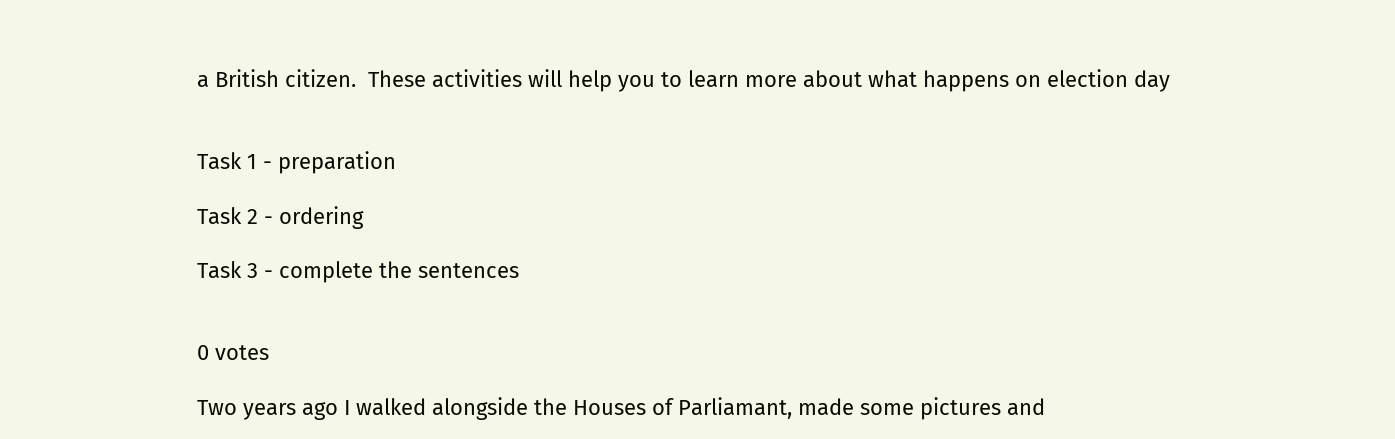a British citizen.  These activities will help you to learn more about what happens on election day


Task 1 - preparation

Task 2 - ordering

Task 3 - complete the sentences


0 votes

Two years ago I walked alongside the Houses of Parliamant, made some pictures and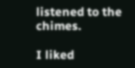listened to the chimes.

I liked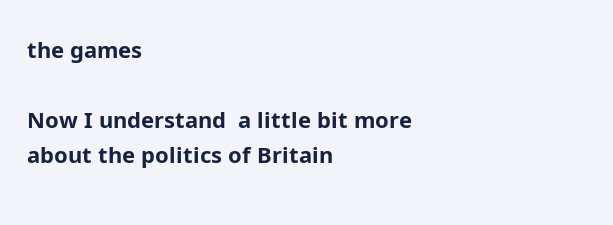the games

Now I understand  a little bit more about the politics of Britain